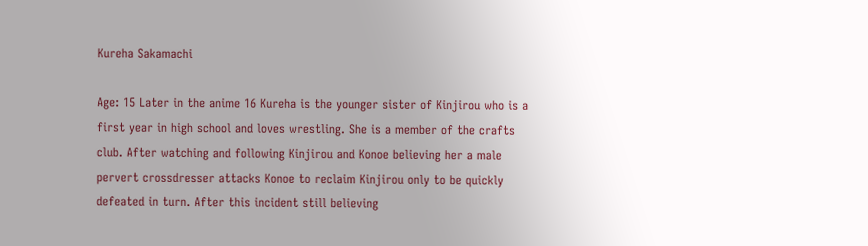Kureha Sakamachi

Age: 15 Later in the anime 16 Kureha is the younger sister of Kinjirou who is a first year in high school and loves wrestling. She is a member of the crafts club. After watching and following Kinjirou and Konoe believing her a male pervert crossdresser attacks Konoe to reclaim Kinjirou only to be quickly defeated in turn. After this incident still believing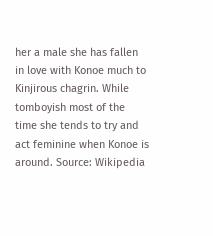her a male she has fallen in love with Konoe much to Kinjirous chagrin. While tomboyish most of the time she tends to try and act feminine when Konoe is around. Source: Wikipedia